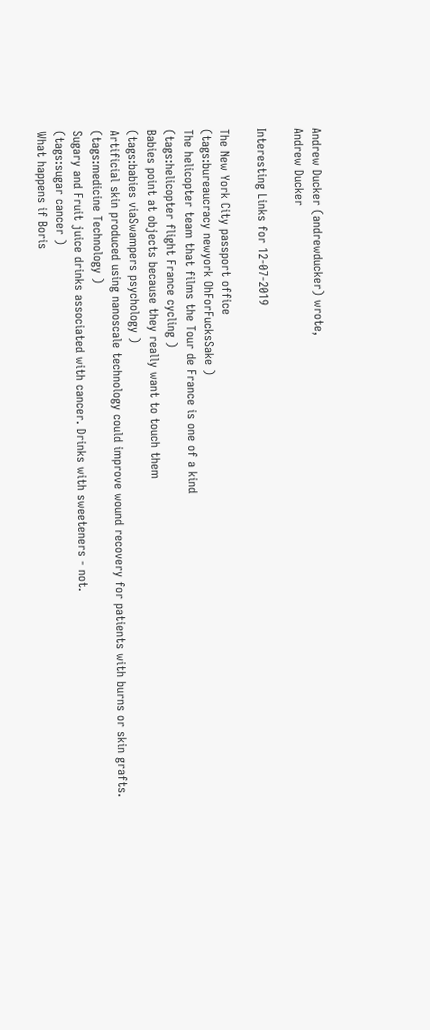Andrew Ducker (andrewducker) wrote,
Andrew Ducker

Interesting Links for 12-07-2019

The New York City passport office
(tags:bureaucracy newyork OhForFucksSake )
The helicopter team that films the Tour de France is one of a kind
(tags:helicopter flight France cycling )
Babies point at objects because they really want to touch them
(tags:babies viaSwampers psychology )
Artificial skin produced using nanoscale technology could improve wound recovery for patients with burns or skin grafts.
(tags:medicine Technology )
Sugary and Fruit juice drinks associated with cancer. Drinks with sweeteners - not.
(tags:sugar cancer )
What happens if Boris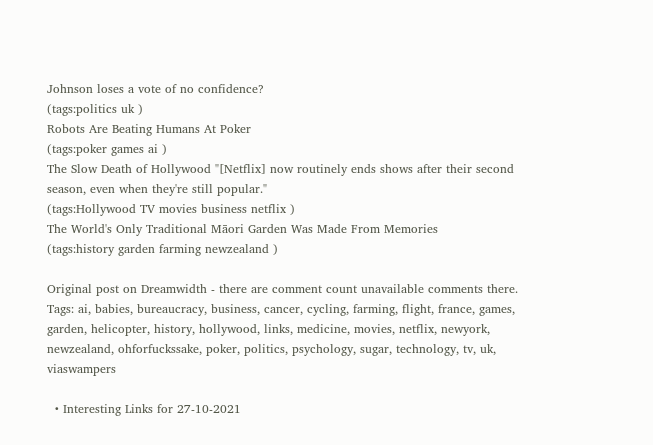Johnson loses a vote of no confidence?
(tags:politics uk )
Robots Are Beating Humans At Poker
(tags:poker games ai )
The Slow Death of Hollywood "[Netflix] now routinely ends shows after their second season, even when they're still popular."
(tags:Hollywood TV movies business netflix )
The World's Only Traditional Māori Garden Was Made From Memories
(tags:history garden farming newzealand )

Original post on Dreamwidth - there are comment count unavailable comments there.
Tags: ai, babies, bureaucracy, business, cancer, cycling, farming, flight, france, games, garden, helicopter, history, hollywood, links, medicine, movies, netflix, newyork, newzealand, ohforfuckssake, poker, politics, psychology, sugar, technology, tv, uk, viaswampers

  • Interesting Links for 27-10-2021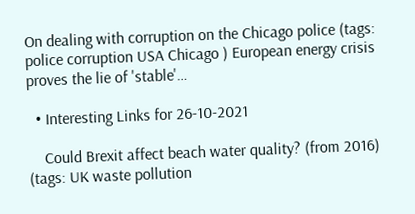On dealing with corruption on the Chicago police (tags: police corruption USA Chicago ) European energy crisis proves the lie of 'stable'…

  • Interesting Links for 26-10-2021

    Could Brexit affect beach water quality? (from 2016) (tags: UK waste pollution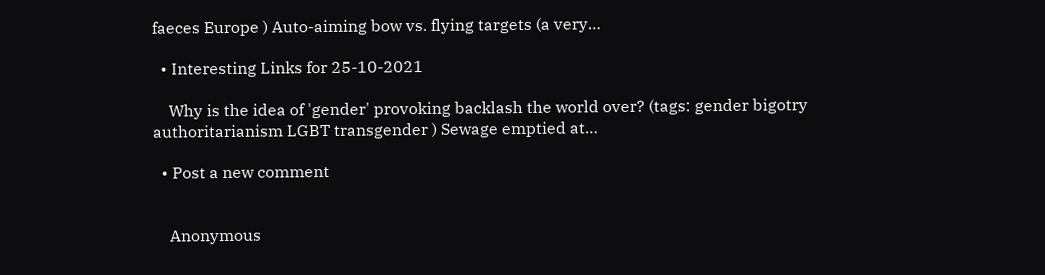faeces Europe ) Auto-aiming bow vs. flying targets (a very…

  • Interesting Links for 25-10-2021

    Why is the idea of 'gender' provoking backlash the world over? (tags: gender bigotry authoritarianism LGBT transgender ) Sewage emptied at…

  • Post a new comment


    Anonymous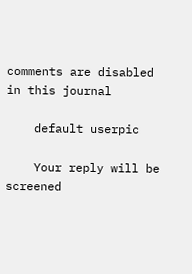comments are disabled in this journal

    default userpic

    Your reply will be screened